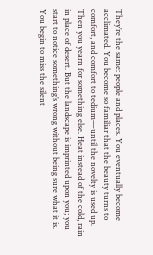They’re the same: people and places. You eventually become acclimated. You become so familiar that the beauty turns to comfort, and comfort to tedium—until the novelty is used up. Then you yearn for something else. Heat instead of the cold, rain in place of desert. But the landscape is imprinted upon you; you start to notice something’s wrong without being sure what it is. You begin to miss the silent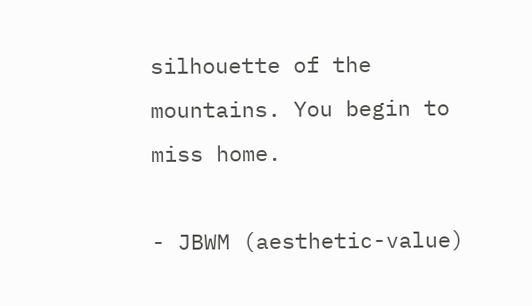silhouette of the mountains. You begin to miss home.

- JBWM (aesthetic-value)